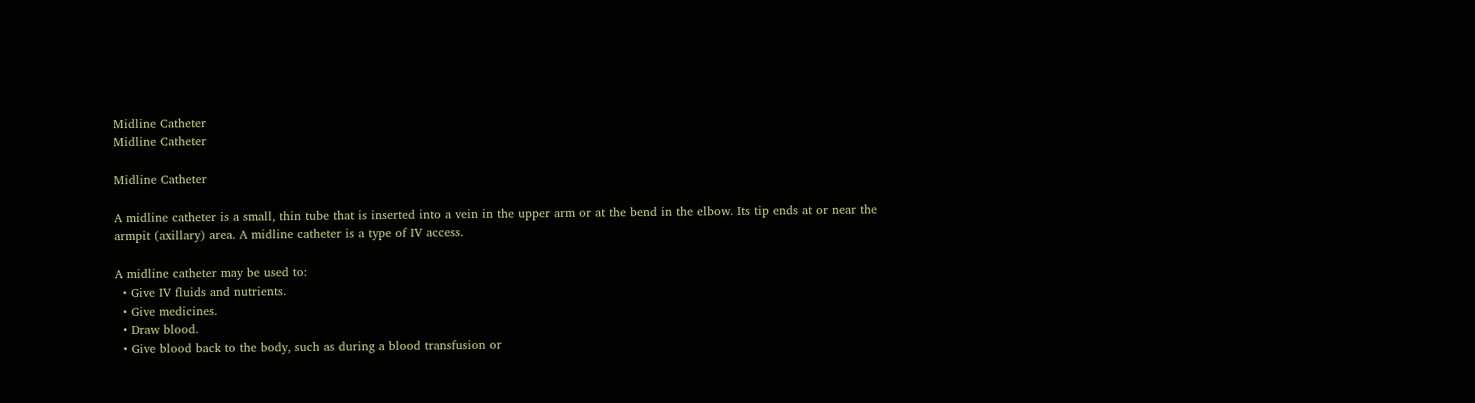Midline Catheter
Midline Catheter

Midline Catheter

A midline catheter is a small, thin tube that is inserted into a vein in the upper arm or at the bend in the elbow. Its tip ends at or near the armpit (axillary) area. A midline catheter is a type of IV access.

A midline catheter may be used to:
  • Give IV fluids and nutrients.
  • Give medicines.
  • Draw blood.
  • Give blood back to the body, such as during a blood transfusion or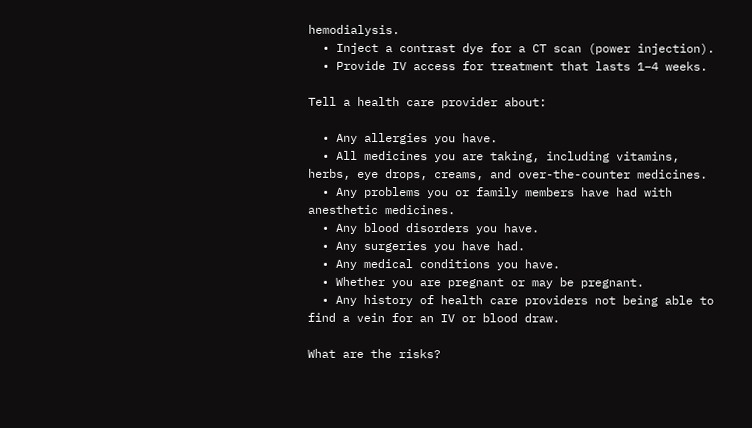hemodialysis.
  • Inject a contrast dye for a CT scan (power injection).
  • Provide IV access for treatment that lasts 1–4 weeks.

Tell a health care provider about:

  • Any allergies you have.
  • All medicines you are taking, including vitamins, herbs, eye drops, creams, and over-the-counter medicines.
  • Any problems you or family members have had with anesthetic medicines.
  • Any blood disorders you have.
  • Any surgeries you have had.
  • Any medical conditions you have.
  • Whether you are pregnant or may be pregnant.
  • Any history of health care providers not being able to find a vein for an IV or blood draw.

What are the risks?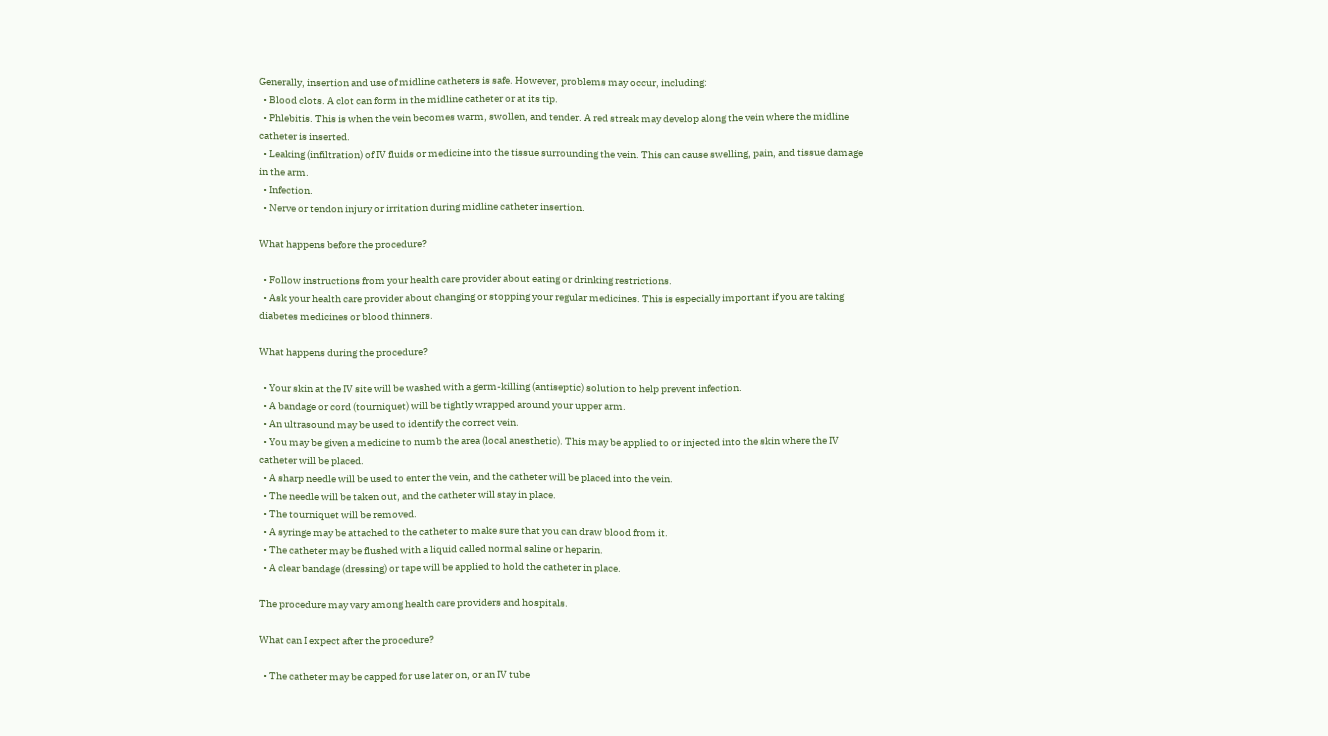Generally, insertion and use of midline catheters is safe. However, problems may occur, including:
  • Blood clots. A clot can form in the midline catheter or at its tip.
  • Phlebitis. This is when the vein becomes warm, swollen, and tender. A red streak may develop along the vein where the midline catheter is inserted.
  • Leaking (infiltration) of IV fluids or medicine into the tissue surrounding the vein. This can cause swelling, pain, and tissue damage in the arm.
  • Infection.
  • Nerve or tendon injury or irritation during midline catheter insertion.

What happens before the procedure?

  • Follow instructions from your health care provider about eating or drinking restrictions.
  • Ask your health care provider about changing or stopping your regular medicines. This is especially important if you are taking diabetes medicines or blood thinners.

What happens during the procedure?

  • Your skin at the IV site will be washed with a germ-killing (antiseptic) solution to help prevent infection.
  • A bandage or cord (tourniquet) will be tightly wrapped around your upper arm.
  • An ultrasound may be used to identify the correct vein.
  • You may be given a medicine to numb the area (local anesthetic). This may be applied to or injected into the skin where the IV catheter will be placed.
  • A sharp needle will be used to enter the vein, and the catheter will be placed into the vein.
  • The needle will be taken out, and the catheter will stay in place.
  • The tourniquet will be removed.
  • A syringe may be attached to the catheter to make sure that you can draw blood from it.
  • The catheter may be flushed with a liquid called normal saline or heparin.
  • A clear bandage (dressing) or tape will be applied to hold the catheter in place.

The procedure may vary among health care providers and hospitals.

What can I expect after the procedure?

  • The catheter may be capped for use later on, or an IV tube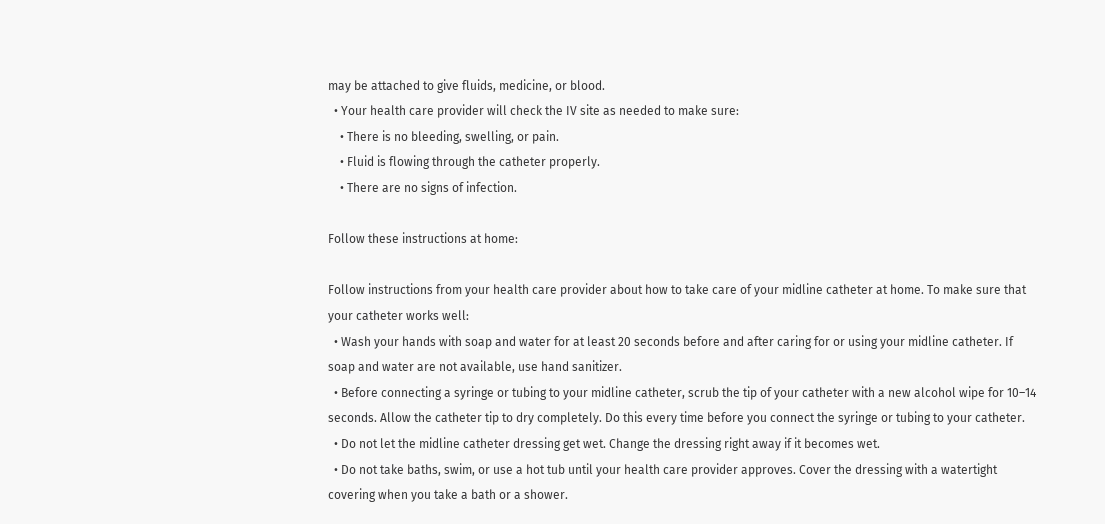may be attached to give fluids, medicine, or blood.
  • Your health care provider will check the IV site as needed to make sure:
    • There is no bleeding, swelling, or pain.
    • Fluid is flowing through the catheter properly.
    • There are no signs of infection.

Follow these instructions at home:

Follow instructions from your health care provider about how to take care of your midline catheter at home. To make sure that your catheter works well:
  • Wash your hands with soap and water for at least 20 seconds before and after caring for or using your midline catheter. If soap and water are not available, use hand sanitizer.
  • Before connecting a syringe or tubing to your midline catheter, scrub the tip of your catheter with a new alcohol wipe for 10–14 seconds. Allow the catheter tip to dry completely. Do this every time before you connect the syringe or tubing to your catheter.
  • Do not let the midline catheter dressing get wet. Change the dressing right away if it becomes wet.
  • Do not take baths, swim, or use a hot tub until your health care provider approves. Cover the dressing with a watertight covering when you take a bath or a shower.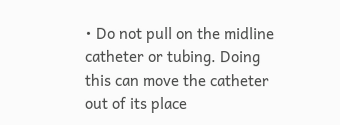• Do not pull on the midline catheter or tubing. Doing this can move the catheter out of its place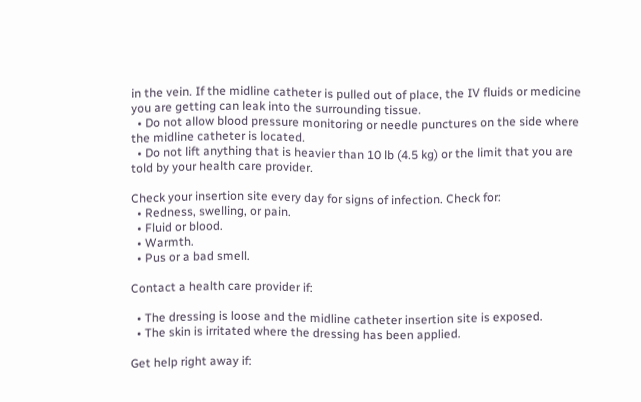in the vein. If the midline catheter is pulled out of place, the IV fluids or medicine you are getting can leak into the surrounding tissue.
  • Do not allow blood pressure monitoring or needle punctures on the side where the midline catheter is located.
  • Do not lift anything that is heavier than 10 lb (4.5 kg) or the limit that you are told by your health care provider.

Check your insertion site every day for signs of infection. Check for:
  • Redness, swelling, or pain.
  • Fluid or blood.
  • Warmth.
  • Pus or a bad smell.

Contact a health care provider if:

  • The dressing is loose and the midline catheter insertion site is exposed.
  • The skin is irritated where the dressing has been applied.

Get help right away if: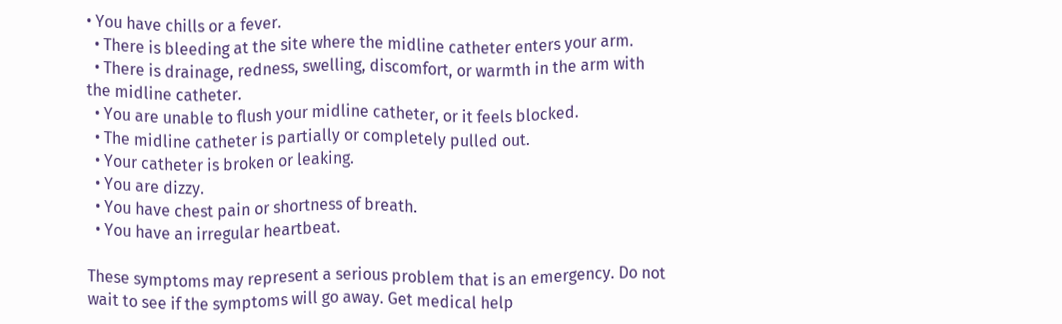• You have chills or a fever.
  • There is bleeding at the site where the midline catheter enters your arm.
  • There is drainage, redness, swelling, discomfort, or warmth in the arm with the midline catheter.
  • You are unable to flush your midline catheter, or it feels blocked.
  • The midline catheter is partially or completely pulled out.
  • Your catheter is broken or leaking.
  • You are dizzy.
  • You have chest pain or shortness of breath.
  • You have an irregular heartbeat.

These symptoms may represent a serious problem that is an emergency. Do not wait to see if the symptoms will go away. Get medical help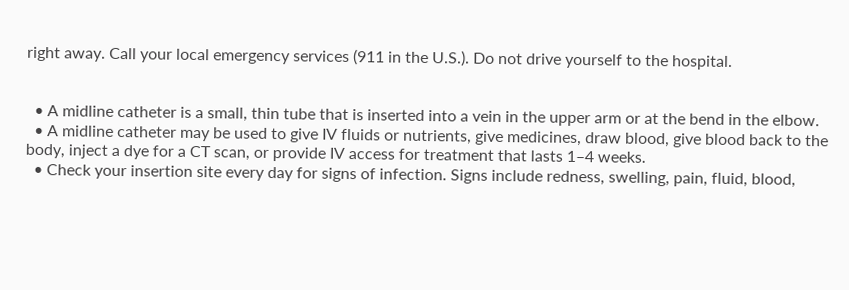right away. Call your local emergency services (911 in the U.S.). Do not drive yourself to the hospital.


  • A midline catheter is a small, thin tube that is inserted into a vein in the upper arm or at the bend in the elbow.
  • A midline catheter may be used to give IV fluids or nutrients, give medicines, draw blood, give blood back to the body, inject a dye for a CT scan, or provide IV access for treatment that lasts 1–4 weeks.
  • Check your insertion site every day for signs of infection. Signs include redness, swelling, pain, fluid, blood,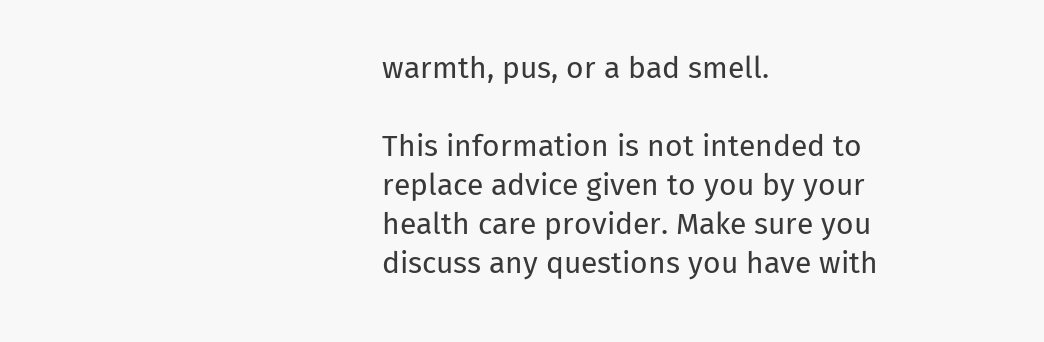warmth, pus, or a bad smell.

This information is not intended to replace advice given to you by your health care provider. Make sure you discuss any questions you have with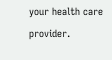your health care provider.